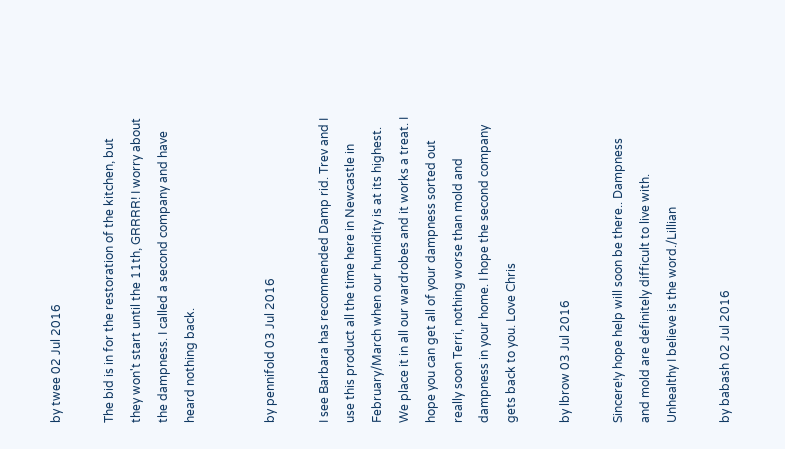by twee 02 Jul 2016

The bid is in for the restoration of the kitchen, but they won't start until the 11th, GRRRR! I worry about the dampness. I called a second company and have heard nothing back.


by pennifold 03 Jul 2016

I see Barbara has recommended Damp rid. Trev and I use this product all the time here in Newcastle in February/March when our humidity is at its highest. We place it in all our wardrobes and it works a treat. I hope you can get all of your dampness sorted out really soon Terri, nothing worse than mold and dampness in your home. I hope the second company gets back to you. Love Chris

by lbrow 03 Jul 2016

Sincere!y hope help will soon be there.. Dampness and mold are definitely difficult to live with. Unhealthy I believe is the word./Lillian

by babash 02 Jul 2016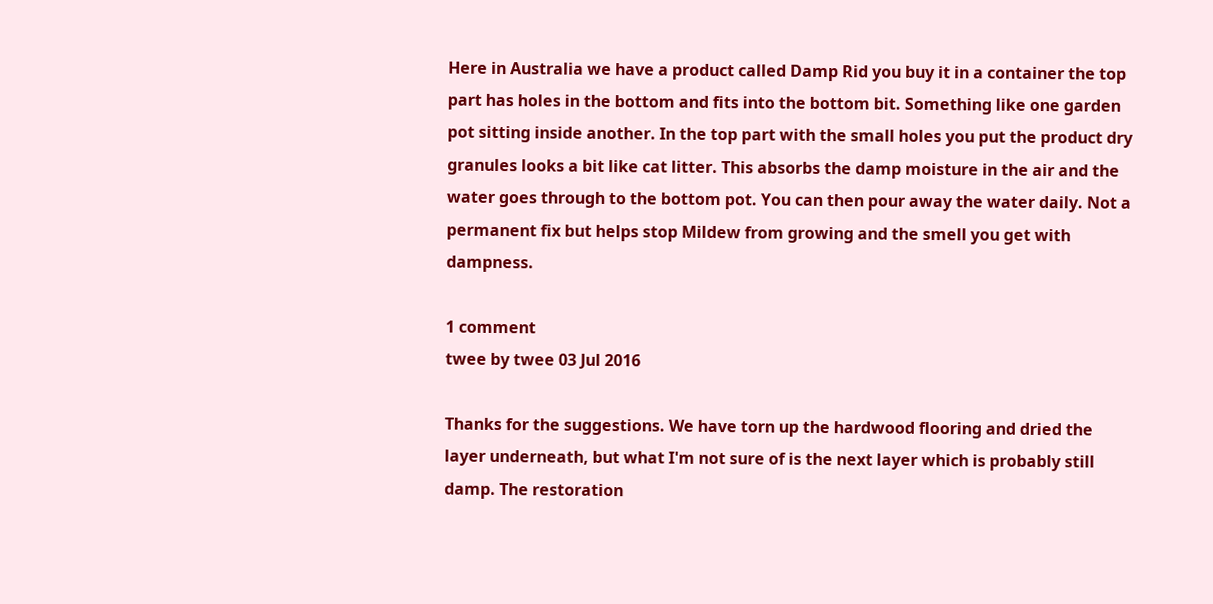Here in Australia we have a product called Damp Rid you buy it in a container the top part has holes in the bottom and fits into the bottom bit. Something like one garden pot sitting inside another. In the top part with the small holes you put the product dry granules looks a bit like cat litter. This absorbs the damp moisture in the air and the water goes through to the bottom pot. You can then pour away the water daily. Not a permanent fix but helps stop Mildew from growing and the smell you get with dampness.

1 comment
twee by twee 03 Jul 2016

Thanks for the suggestions. We have torn up the hardwood flooring and dried the layer underneath, but what I'm not sure of is the next layer which is probably still damp. The restoration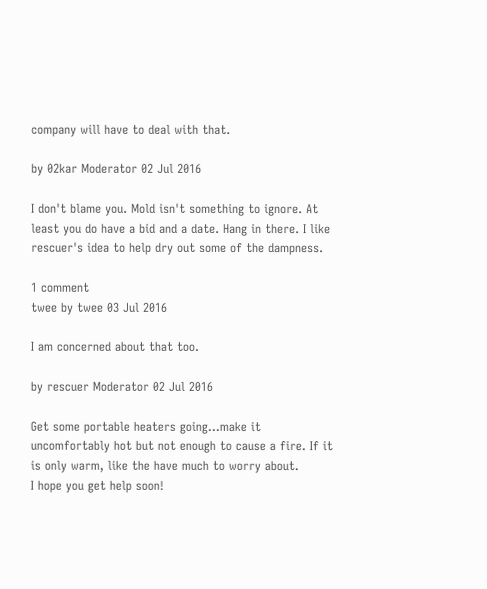company will have to deal with that.

by 02kar Moderator 02 Jul 2016

I don't blame you. Mold isn't something to ignore. At least you do have a bid and a date. Hang in there. I like rescuer's idea to help dry out some of the dampness.

1 comment
twee by twee 03 Jul 2016

I am concerned about that too.

by rescuer Moderator 02 Jul 2016

Get some portable heaters going...make it uncomfortably hot but not enough to cause a fire. If it is only warm, like the have much to worry about.
I hope you get help soon!